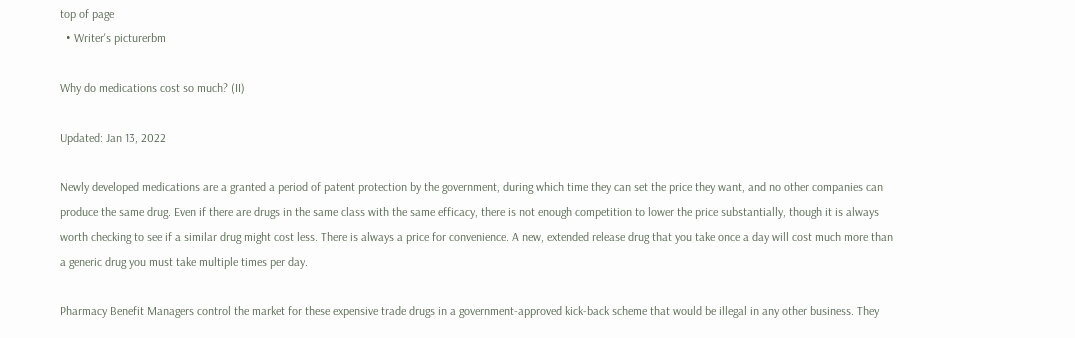top of page
  • Writer's picturerbm

Why do medications cost so much? (II)

Updated: Jan 13, 2022

Newly developed medications are a granted a period of patent protection by the government, during which time they can set the price they want, and no other companies can produce the same drug. Even if there are drugs in the same class with the same efficacy, there is not enough competition to lower the price substantially, though it is always worth checking to see if a similar drug might cost less. There is always a price for convenience. A new, extended release drug that you take once a day will cost much more than a generic drug you must take multiple times per day.

Pharmacy Benefit Managers control the market for these expensive trade drugs in a government-approved kick-back scheme that would be illegal in any other business. They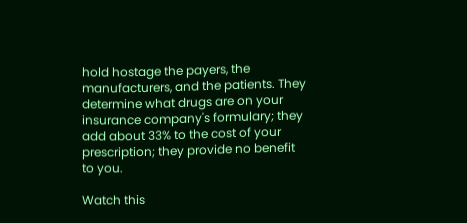hold hostage the payers, the manufacturers, and the patients. They determine what drugs are on your insurance company's formulary; they add about 33% to the cost of your prescription; they provide no benefit to you.

Watch this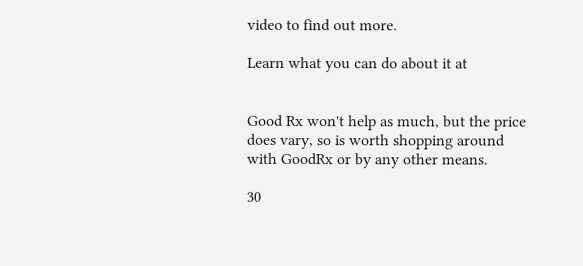video to find out more.

Learn what you can do about it at


Good Rx won't help as much, but the price does vary, so is worth shopping around with GoodRx or by any other means.

30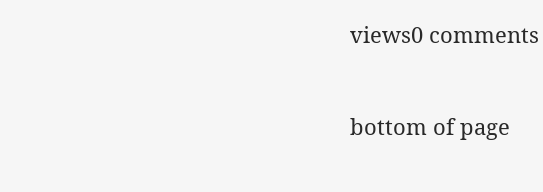views0 comments


bottom of page